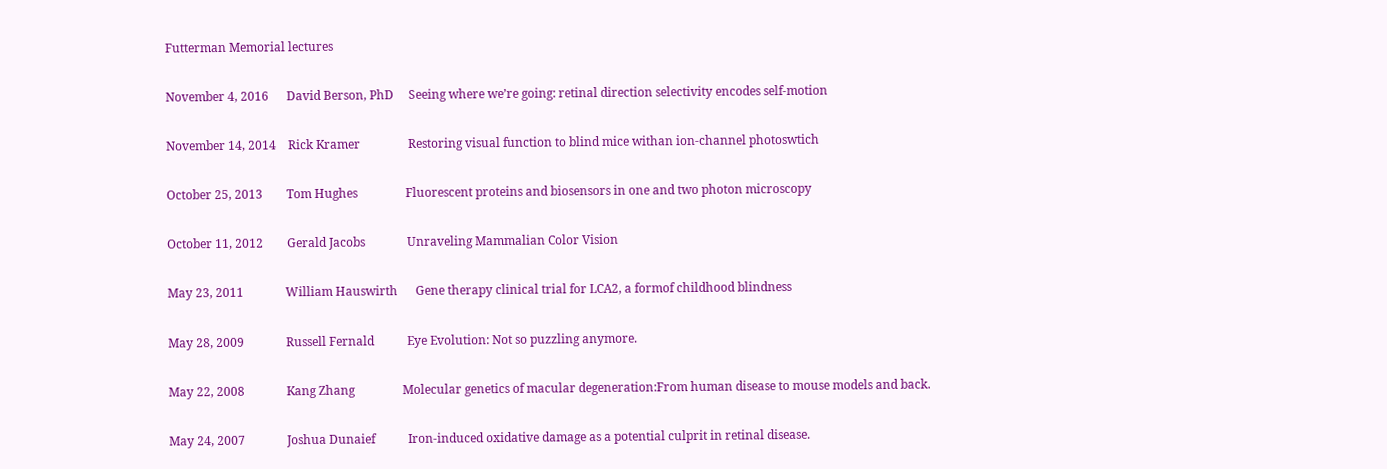Futterman Memorial lectures

November 4, 2016      David Berson, PhD     Seeing where we’re going: retinal direction selectivity encodes self-motion

November 14, 2014    Rick Kramer                Restoring visual function to blind mice withan ion-channel photoswtich

October 25, 2013        Tom Hughes                Fluorescent proteins and biosensors in one and two photon microscopy

October 11, 2012        Gerald Jacobs              Unraveling Mammalian Color Vision

May 23, 2011              William Hauswirth      Gene therapy clinical trial for LCA2, a formof childhood blindness

May 28, 2009              Russell Fernald           Eye Evolution: Not so puzzling anymore.

May 22, 2008              Kang Zhang                Molecular genetics of macular degeneration:From human disease to mouse models and back.

May 24, 2007              Joshua Dunaief           Iron-induced oxidative damage as a potential culprit in retinal disease.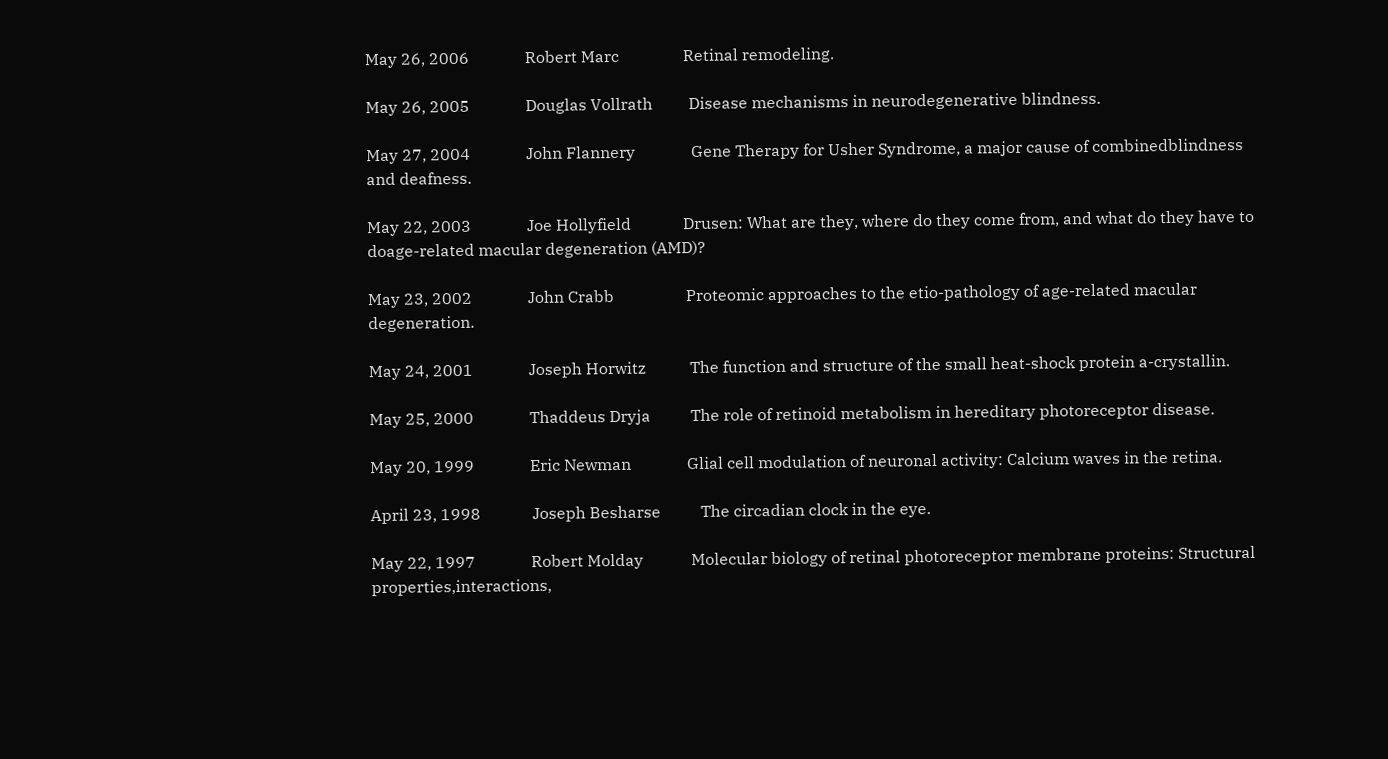May 26, 2006              Robert Marc                Retinal remodeling.

May 26, 2005              Douglas Vollrath         Disease mechanisms in neurodegenerative blindness.

May 27, 2004              John Flannery              Gene Therapy for Usher Syndrome, a major cause of combinedblindness and deafness.

May 22, 2003              Joe Hollyfield             Drusen: What are they, where do they come from, and what do they have to doage-related macular degeneration (AMD)?

May 23, 2002              John Crabb                  Proteomic approaches to the etio-pathology of age-related macular degeneration.

May 24, 2001              Joseph Horwitz           The function and structure of the small heat-shock protein a-crystallin.

May 25, 2000              Thaddeus Dryja          The role of retinoid metabolism in hereditary photoreceptor disease.

May 20, 1999              Eric Newman              Glial cell modulation of neuronal activity: Calcium waves in the retina.

April 23, 1998             Joseph Besharse          The circadian clock in the eye.

May 22, 1997              Robert Molday            Molecular biology of retinal photoreceptor membrane proteins: Structural properties,interactions,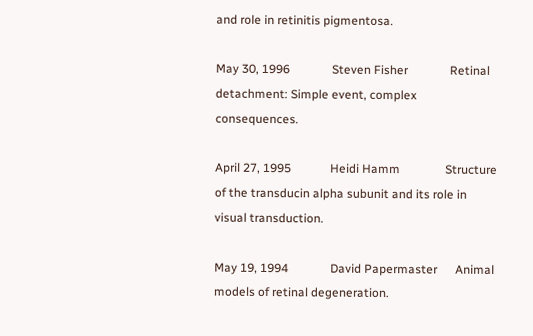and role in retinitis pigmentosa.

May 30, 1996              Steven Fisher              Retinal detachment: Simple event, complex consequences.

April 27, 1995             Heidi Hamm               Structure of the transducin alpha subunit and its role in visual transduction.

May 19, 1994              David Papermaster      Animal models of retinal degeneration.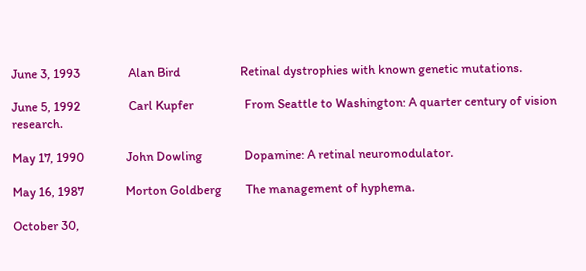June 3, 1993                Alan Bird                    Retinal dystrophies with known genetic mutations.

June 5, 1992                Carl Kupfer                 From Seattle to Washington: A quarter century of vision research.

May 17, 1990              John Dowling              Dopamine: A retinal neuromodulator.

May 16, 1987              Morton Goldberg        The management of hyphema.

October 30,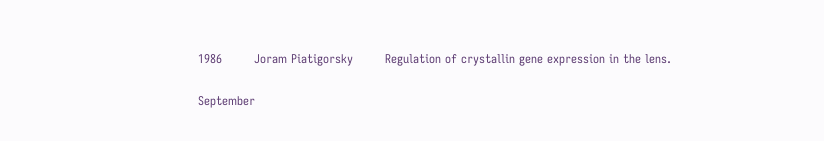1986        Joram Piatigorsky        Regulation of crystallin gene expression in the lens.

September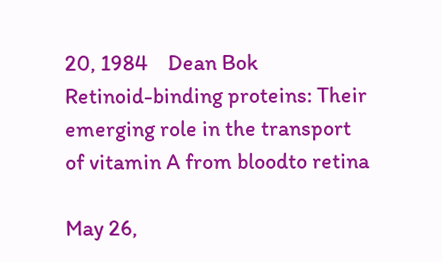20, 1984    Dean Bok                    Retinoid-binding proteins: Their emerging role in the transport of vitamin A from bloodto retina

May 26,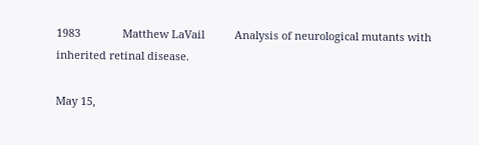1983              Matthew LaVail          Analysis of neurological mutants with inherited retinal disease.

May 15,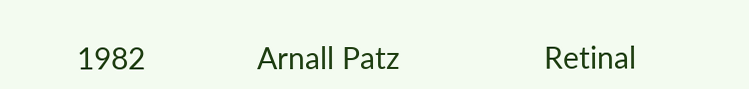1982              Arnall Patz                  Retinal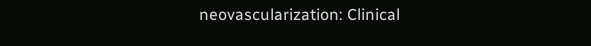neovascularization: Clinical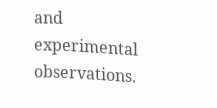and experimental observations.